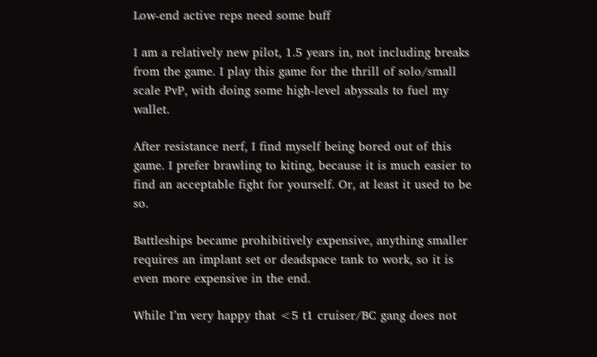Low-end active reps need some buff

I am a relatively new pilot, 1.5 years in, not including breaks from the game. I play this game for the thrill of solo/small scale PvP, with doing some high-level abyssals to fuel my wallet.

After resistance nerf, I find myself being bored out of this game. I prefer brawling to kiting, because it is much easier to find an acceptable fight for yourself. Or, at least it used to be so.

Battleships became prohibitively expensive, anything smaller requires an implant set or deadspace tank to work, so it is even more expensive in the end.

While I’m very happy that <5 t1 cruiser/BC gang does not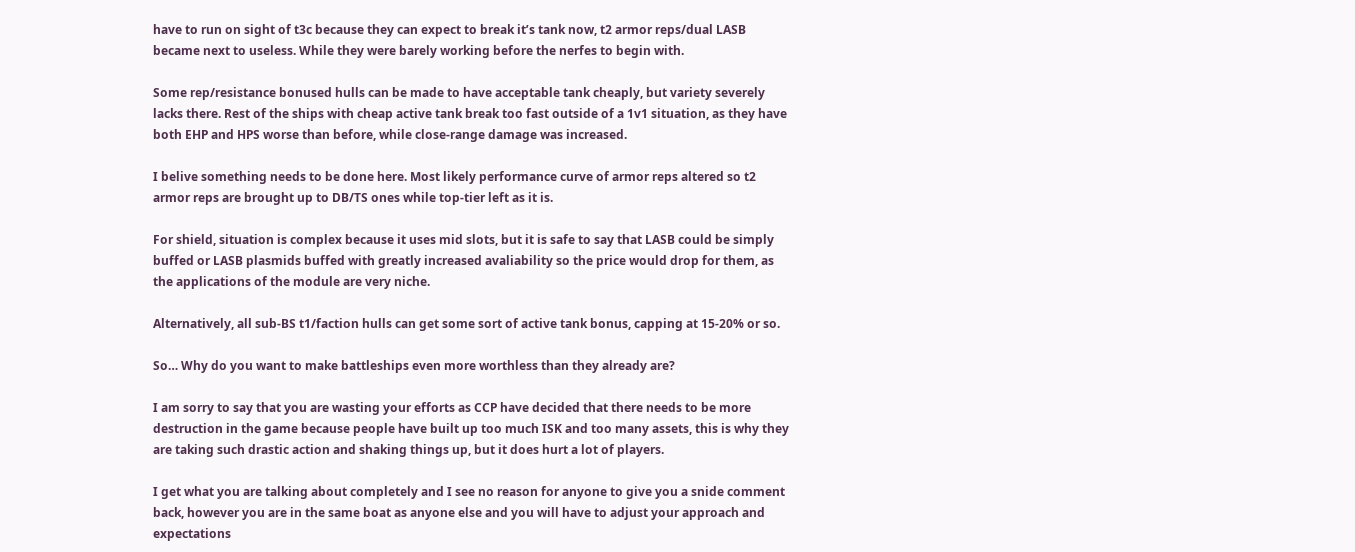have to run on sight of t3c because they can expect to break it’s tank now, t2 armor reps/dual LASB became next to useless. While they were barely working before the nerfes to begin with.

Some rep/resistance bonused hulls can be made to have acceptable tank cheaply, but variety severely lacks there. Rest of the ships with cheap active tank break too fast outside of a 1v1 situation, as they have both EHP and HPS worse than before, while close-range damage was increased.

I belive something needs to be done here. Most likely performance curve of armor reps altered so t2 armor reps are brought up to DB/TS ones while top-tier left as it is.

For shield, situation is complex because it uses mid slots, but it is safe to say that LASB could be simply buffed or LASB plasmids buffed with greatly increased avaliability so the price would drop for them, as the applications of the module are very niche.

Alternatively, all sub-BS t1/faction hulls can get some sort of active tank bonus, capping at 15-20% or so.

So… Why do you want to make battleships even more worthless than they already are?

I am sorry to say that you are wasting your efforts as CCP have decided that there needs to be more destruction in the game because people have built up too much ISK and too many assets, this is why they are taking such drastic action and shaking things up, but it does hurt a lot of players.

I get what you are talking about completely and I see no reason for anyone to give you a snide comment back, however you are in the same boat as anyone else and you will have to adjust your approach and expectations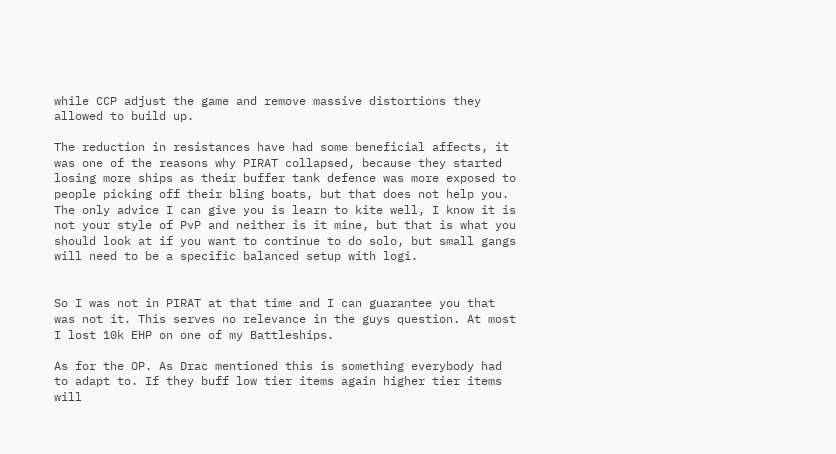while CCP adjust the game and remove massive distortions they allowed to build up.

The reduction in resistances have had some beneficial affects, it was one of the reasons why PIRAT collapsed, because they started losing more ships as their buffer tank defence was more exposed to people picking off their bling boats, but that does not help you. The only advice I can give you is learn to kite well, I know it is not your style of PvP and neither is it mine, but that is what you should look at if you want to continue to do solo, but small gangs will need to be a specific balanced setup with logi.


So I was not in PIRAT at that time and I can guarantee you that was not it. This serves no relevance in the guys question. At most I lost 10k EHP on one of my Battleships.

As for the OP. As Drac mentioned this is something everybody had to adapt to. If they buff low tier items again higher tier items will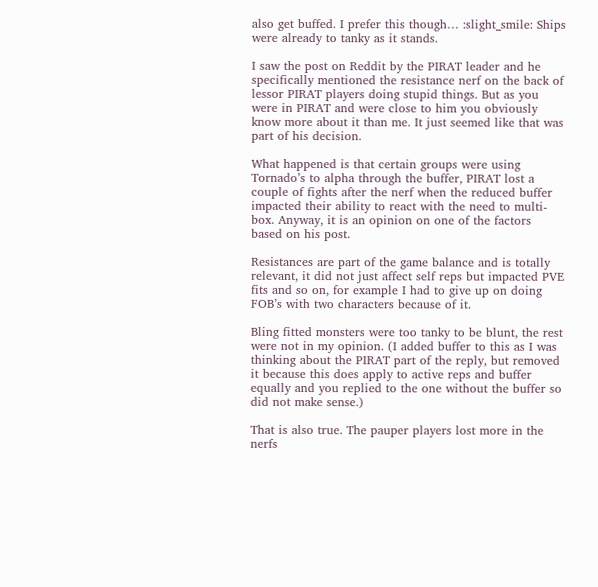also get buffed. I prefer this though… :slight_smile: Ships were already to tanky as it stands.

I saw the post on Reddit by the PIRAT leader and he specifically mentioned the resistance nerf on the back of lessor PIRAT players doing stupid things. But as you were in PIRAT and were close to him you obviously know more about it than me. It just seemed like that was part of his decision.

What happened is that certain groups were using Tornado’s to alpha through the buffer, PIRAT lost a couple of fights after the nerf when the reduced buffer impacted their ability to react with the need to multi-box. Anyway, it is an opinion on one of the factors based on his post.

Resistances are part of the game balance and is totally relevant, it did not just affect self reps but impacted PVE fits and so on, for example I had to give up on doing FOB’s with two characters because of it.

Bling fitted monsters were too tanky to be blunt, the rest were not in my opinion. (I added buffer to this as I was thinking about the PIRAT part of the reply, but removed it because this does apply to active reps and buffer equally and you replied to the one without the buffer so did not make sense.)

That is also true. The pauper players lost more in the nerfs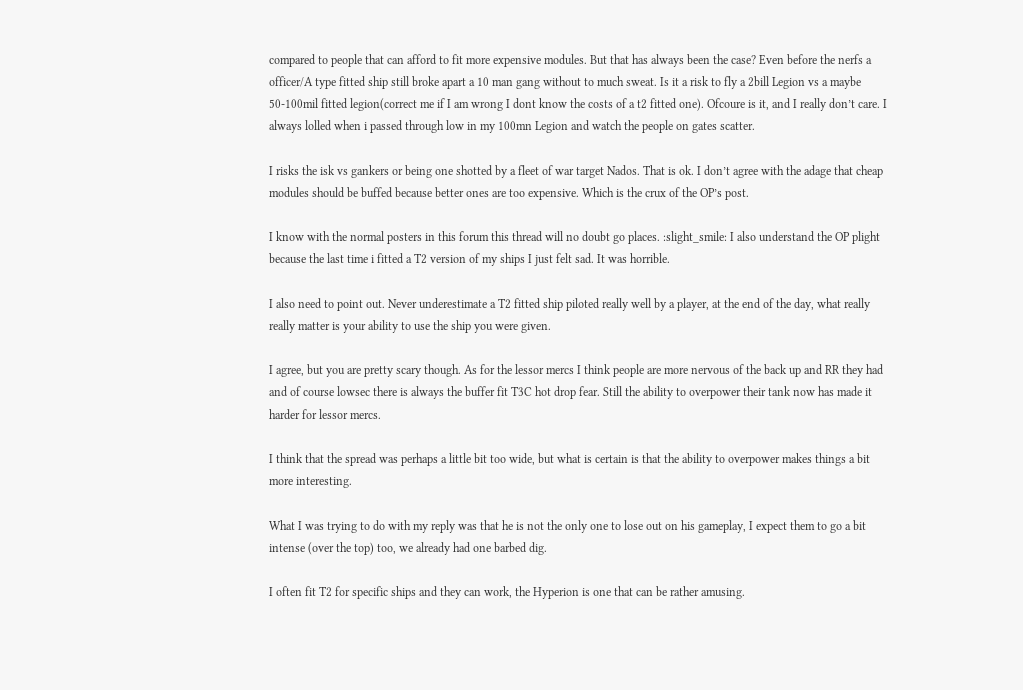compared to people that can afford to fit more expensive modules. But that has always been the case? Even before the nerfs a officer/A type fitted ship still broke apart a 10 man gang without to much sweat. Is it a risk to fly a 2bill Legion vs a maybe 50-100mil fitted legion(correct me if I am wrong I dont know the costs of a t2 fitted one). Ofcoure is it, and I really don’t care. I always lolled when i passed through low in my 100mn Legion and watch the people on gates scatter.

I risks the isk vs gankers or being one shotted by a fleet of war target Nados. That is ok. I don’t agree with the adage that cheap modules should be buffed because better ones are too expensive. Which is the crux of the OP’s post.

I know with the normal posters in this forum this thread will no doubt go places. :slight_smile: I also understand the OP plight because the last time i fitted a T2 version of my ships I just felt sad. It was horrible.

I also need to point out. Never underestimate a T2 fitted ship piloted really well by a player, at the end of the day, what really really matter is your ability to use the ship you were given.

I agree, but you are pretty scary though. As for the lessor mercs I think people are more nervous of the back up and RR they had and of course lowsec there is always the buffer fit T3C hot drop fear. Still the ability to overpower their tank now has made it harder for lessor mercs.

I think that the spread was perhaps a little bit too wide, but what is certain is that the ability to overpower makes things a bit more interesting.

What I was trying to do with my reply was that he is not the only one to lose out on his gameplay, I expect them to go a bit intense (over the top) too, we already had one barbed dig.

I often fit T2 for specific ships and they can work, the Hyperion is one that can be rather amusing.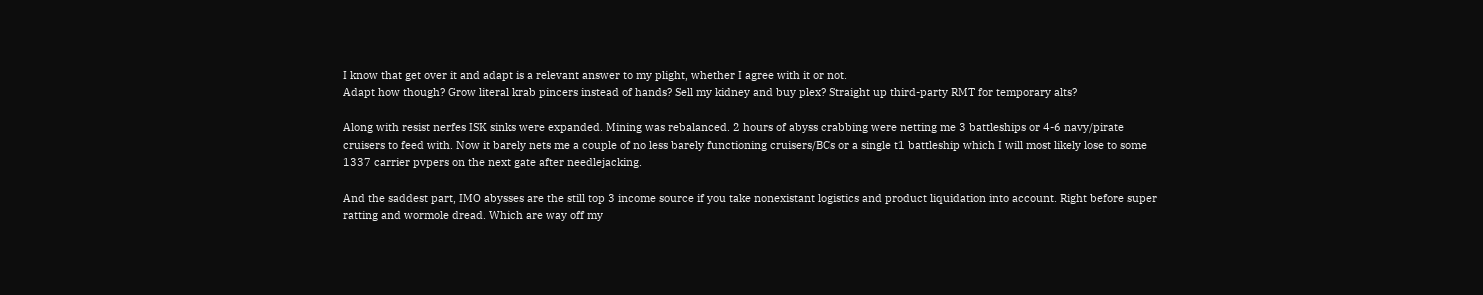I know that get over it and adapt is a relevant answer to my plight, whether I agree with it or not.
Adapt how though? Grow literal krab pincers instead of hands? Sell my kidney and buy plex? Straight up third-party RMT for temporary alts?

Along with resist nerfes ISK sinks were expanded. Mining was rebalanced. 2 hours of abyss crabbing were netting me 3 battleships or 4-6 navy/pirate cruisers to feed with. Now it barely nets me a couple of no less barely functioning cruisers/BCs or a single t1 battleship which I will most likely lose to some 1337 carrier pvpers on the next gate after needlejacking.

And the saddest part, IMO abysses are the still top 3 income source if you take nonexistant logistics and product liquidation into account. Right before super ratting and wormole dread. Which are way off my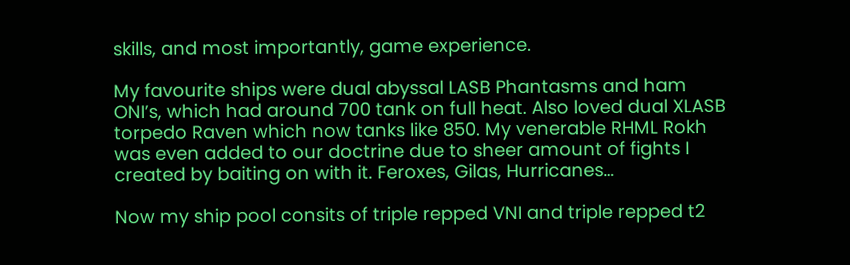skills, and most importantly, game experience.

My favourite ships were dual abyssal LASB Phantasms and ham ONI’s, which had around 700 tank on full heat. Also loved dual XLASB torpedo Raven which now tanks like 850. My venerable RHML Rokh was even added to our doctrine due to sheer amount of fights I created by baiting on with it. Feroxes, Gilas, Hurricanes…

Now my ship pool consits of triple repped VNI and triple repped t2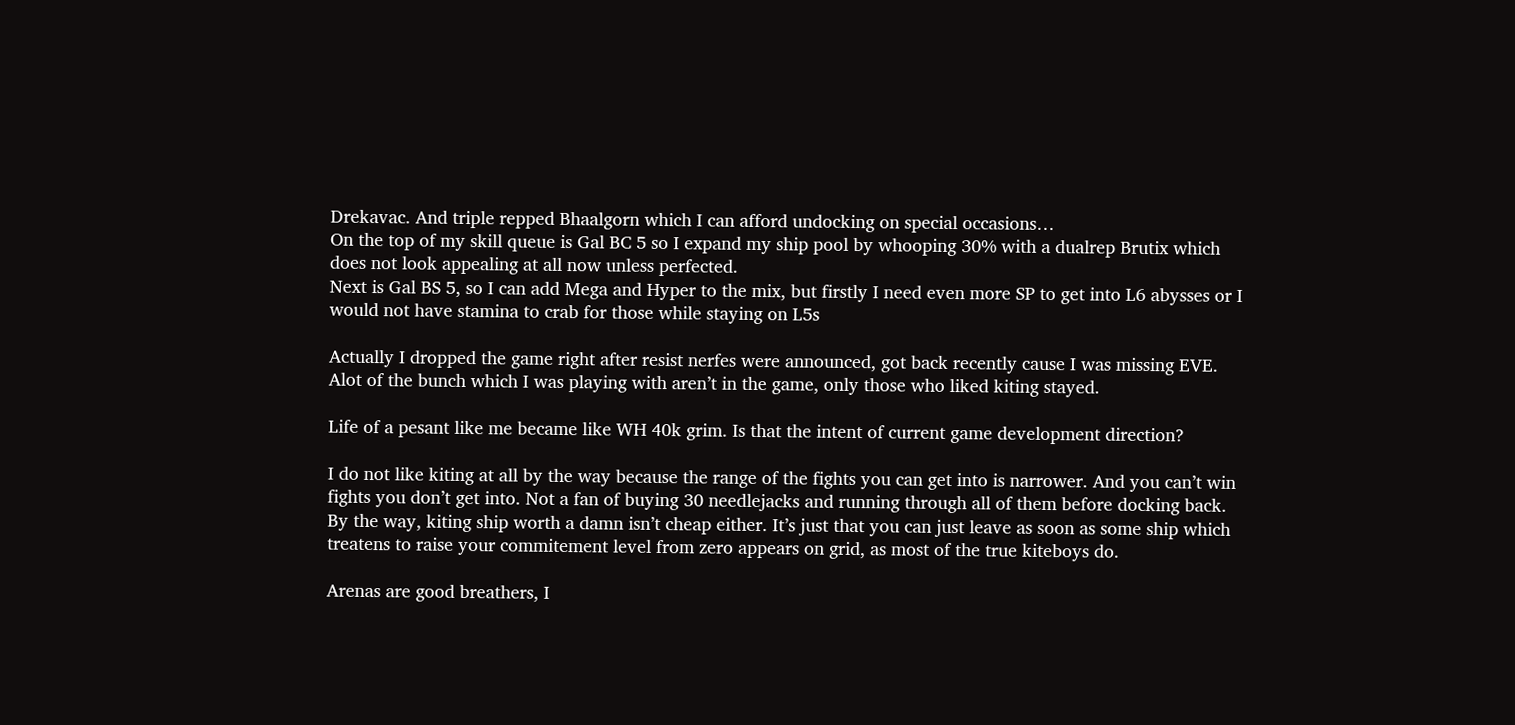Drekavac. And triple repped Bhaalgorn which I can afford undocking on special occasions…
On the top of my skill queue is Gal BC 5 so I expand my ship pool by whooping 30% with a dualrep Brutix which does not look appealing at all now unless perfected.
Next is Gal BS 5, so I can add Mega and Hyper to the mix, but firstly I need even more SP to get into L6 abysses or I would not have stamina to crab for those while staying on L5s

Actually I dropped the game right after resist nerfes were announced, got back recently cause I was missing EVE. Alot of the bunch which I was playing with aren’t in the game, only those who liked kiting stayed.

Life of a pesant like me became like WH 40k grim. Is that the intent of current game development direction?

I do not like kiting at all by the way because the range of the fights you can get into is narrower. And you can’t win fights you don’t get into. Not a fan of buying 30 needlejacks and running through all of them before docking back. By the way, kiting ship worth a damn isn’t cheap either. It’s just that you can just leave as soon as some ship which treatens to raise your commitement level from zero appears on grid, as most of the true kiteboys do.

Arenas are good breathers, I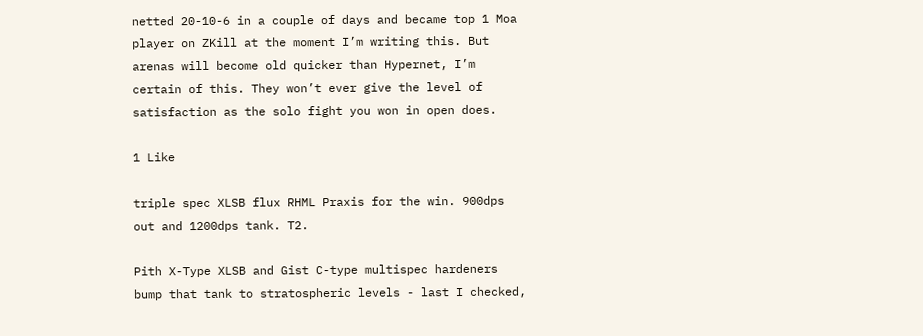netted 20-10-6 in a couple of days and became top 1 Moa player on ZKill at the moment I’m writing this. But arenas will become old quicker than Hypernet, I’m certain of this. They won’t ever give the level of satisfaction as the solo fight you won in open does.

1 Like

triple spec XLSB flux RHML Praxis for the win. 900dps out and 1200dps tank. T2.

Pith X-Type XLSB and Gist C-type multispec hardeners bump that tank to stratospheric levels - last I checked,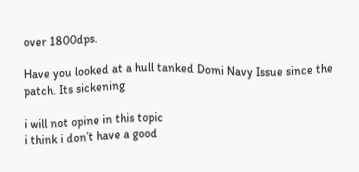over 1800dps.

Have you looked at a hull tanked Domi Navy Issue since the patch. Its sickening

i will not opine in this topic
i think i don’t have a good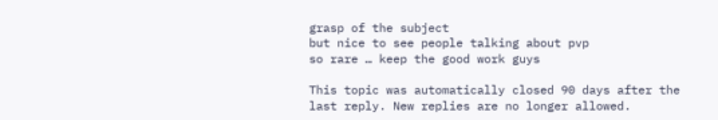grasp of the subject
but nice to see people talking about pvp
so rare … keep the good work guys

This topic was automatically closed 90 days after the last reply. New replies are no longer allowed.